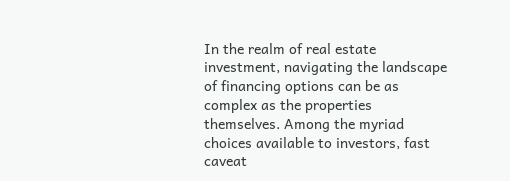In the realm of real estate investment, navigating the landscape of financing options can be as complex as the properties themselves. Among the myriad choices available to investors, fast caveat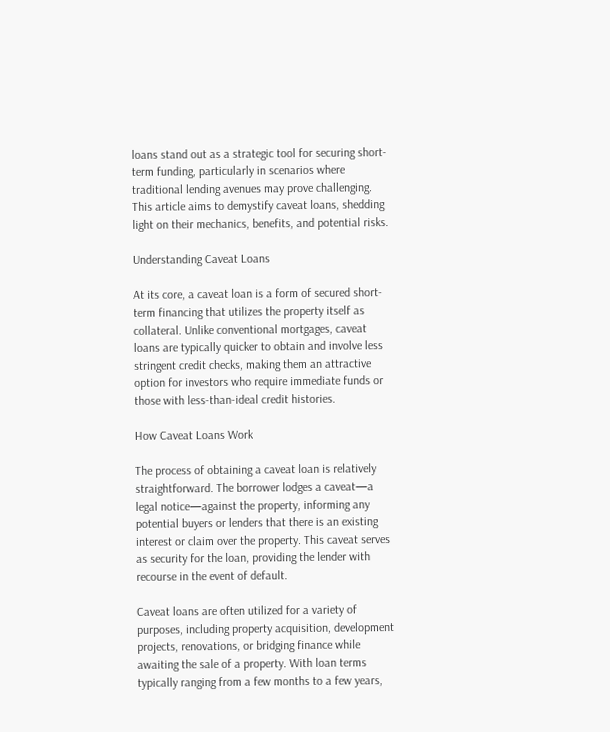loans stand out as a strategic tool for securing short-term funding, particularly in scenarios where traditional lending avenues may prove challenging. This article aims to demystify caveat loans, shedding light on their mechanics, benefits, and potential risks.

Understanding Caveat Loans

At its core, a caveat loan is a form of secured short-term financing that utilizes the property itself as collateral. Unlike conventional mortgages, caveat loans are typically quicker to obtain and involve less stringent credit checks, making them an attractive option for investors who require immediate funds or those with less-than-ideal credit histories.

How Caveat Loans Work

The process of obtaining a caveat loan is relatively straightforward. The borrower lodges a caveat—a legal notice—against the property, informing any potential buyers or lenders that there is an existing interest or claim over the property. This caveat serves as security for the loan, providing the lender with recourse in the event of default.

Caveat loans are often utilized for a variety of purposes, including property acquisition, development projects, renovations, or bridging finance while awaiting the sale of a property. With loan terms typically ranging from a few months to a few years,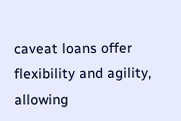caveat loans offer flexibility and agility, allowing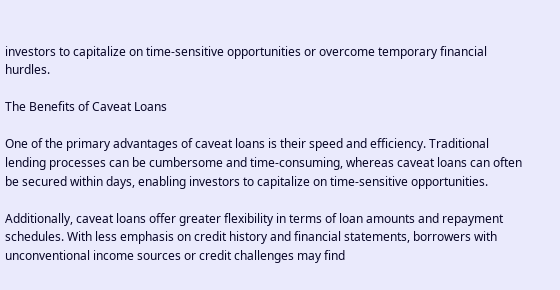investors to capitalize on time-sensitive opportunities or overcome temporary financial hurdles.

The Benefits of Caveat Loans

One of the primary advantages of caveat loans is their speed and efficiency. Traditional lending processes can be cumbersome and time-consuming, whereas caveat loans can often be secured within days, enabling investors to capitalize on time-sensitive opportunities.

Additionally, caveat loans offer greater flexibility in terms of loan amounts and repayment schedules. With less emphasis on credit history and financial statements, borrowers with unconventional income sources or credit challenges may find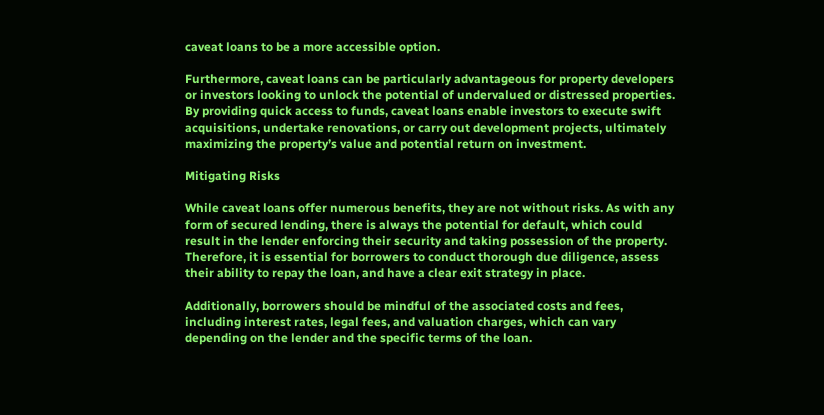caveat loans to be a more accessible option.

Furthermore, caveat loans can be particularly advantageous for property developers or investors looking to unlock the potential of undervalued or distressed properties. By providing quick access to funds, caveat loans enable investors to execute swift acquisitions, undertake renovations, or carry out development projects, ultimately maximizing the property’s value and potential return on investment.

Mitigating Risks

While caveat loans offer numerous benefits, they are not without risks. As with any form of secured lending, there is always the potential for default, which could result in the lender enforcing their security and taking possession of the property. Therefore, it is essential for borrowers to conduct thorough due diligence, assess their ability to repay the loan, and have a clear exit strategy in place.

Additionally, borrowers should be mindful of the associated costs and fees, including interest rates, legal fees, and valuation charges, which can vary depending on the lender and the specific terms of the loan.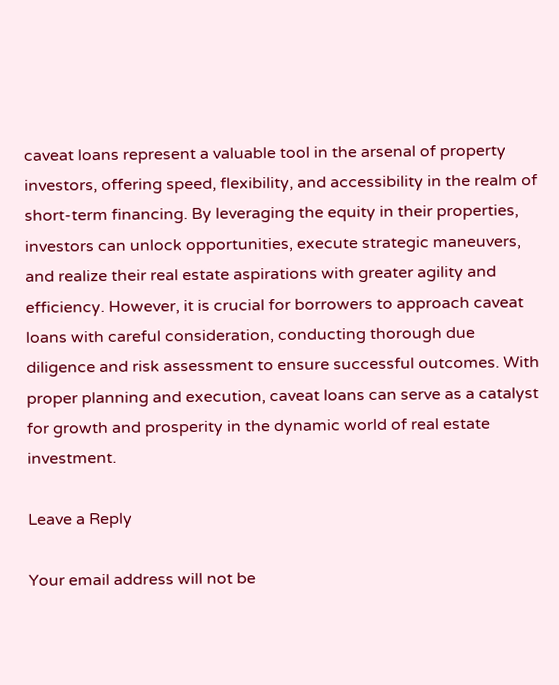caveat loans represent a valuable tool in the arsenal of property investors, offering speed, flexibility, and accessibility in the realm of short-term financing. By leveraging the equity in their properties, investors can unlock opportunities, execute strategic maneuvers, and realize their real estate aspirations with greater agility and efficiency. However, it is crucial for borrowers to approach caveat loans with careful consideration, conducting thorough due diligence and risk assessment to ensure successful outcomes. With proper planning and execution, caveat loans can serve as a catalyst for growth and prosperity in the dynamic world of real estate investment.

Leave a Reply

Your email address will not be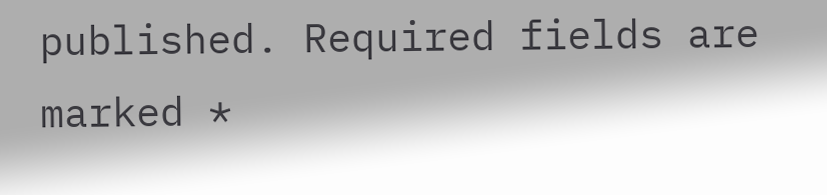published. Required fields are marked *